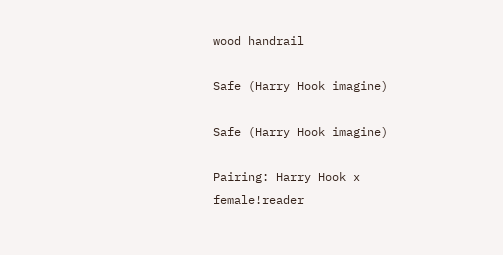wood handrail

Safe (Harry Hook imagine)

Safe (Harry Hook imagine)

Pairing: Harry Hook x female!reader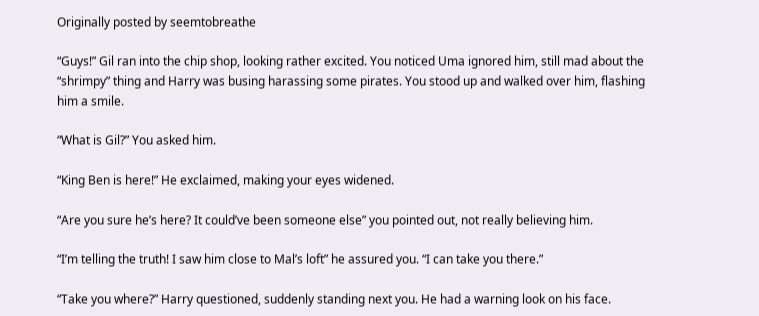Originally posted by seemtobreathe

“Guys!” Gil ran into the chip shop, looking rather excited. You noticed Uma ignored him, still mad about the “shrimpy” thing and Harry was busing harassing some pirates. You stood up and walked over him, flashing him a smile.

“What is Gil?” You asked him.

“King Ben is here!” He exclaimed, making your eyes widened.

“Are you sure he’s here? It could’ve been someone else” you pointed out, not really believing him.

“I’m telling the truth! I saw him close to Mal’s loft” he assured you. “I can take you there.”

“Take you where?” Harry questioned, suddenly standing next you. He had a warning look on his face.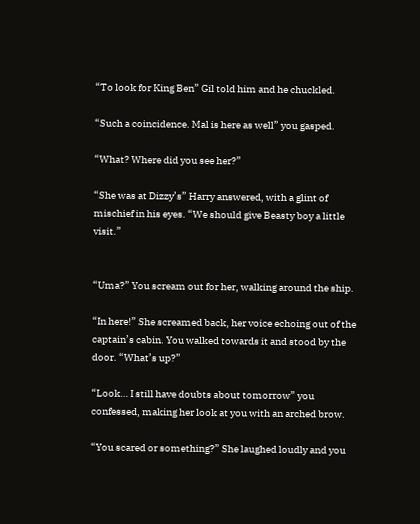“To look for King Ben” Gil told him and he chuckled.

“Such a coincidence. Mal is here as well” you gasped.

“What? Where did you see her?”

“She was at Dizzy’s” Harry answered, with a glint of mischief in his eyes. “We should give Beasty boy a little visit.”


“Uma?” You scream out for her, walking around the ship.

“In here!” She screamed back, her voice echoing out of the captain’s cabin. You walked towards it and stood by the door. “What’s up?”

“Look… I still have doubts about tomorrow” you confessed, making her look at you with an arched brow.

“You scared or something?” She laughed loudly and you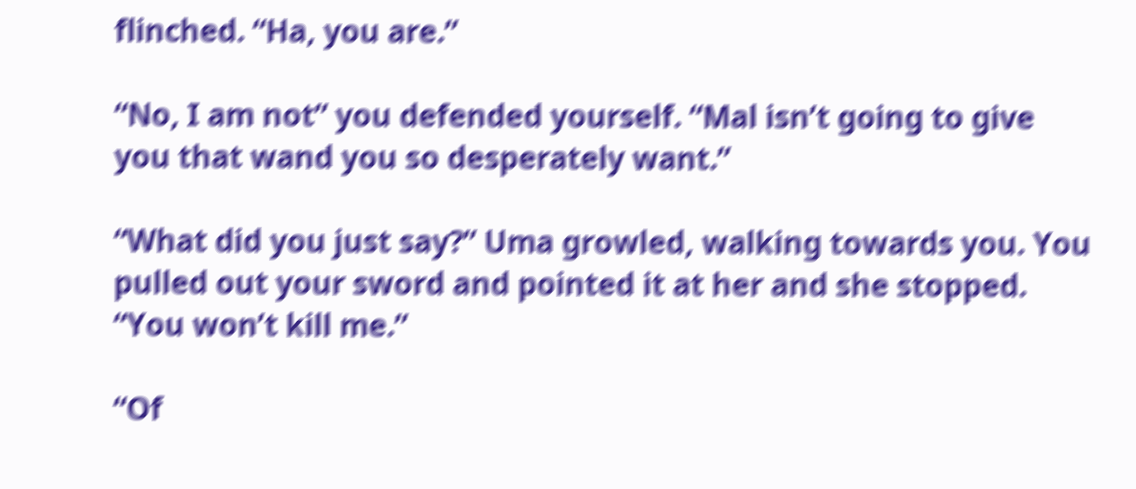flinched. “Ha, you are.”

“No, I am not” you defended yourself. “Mal isn’t going to give you that wand you so desperately want.”

“What did you just say?” Uma growled, walking towards you. You pulled out your sword and pointed it at her and she stopped. “You won’t kill me.”

“Of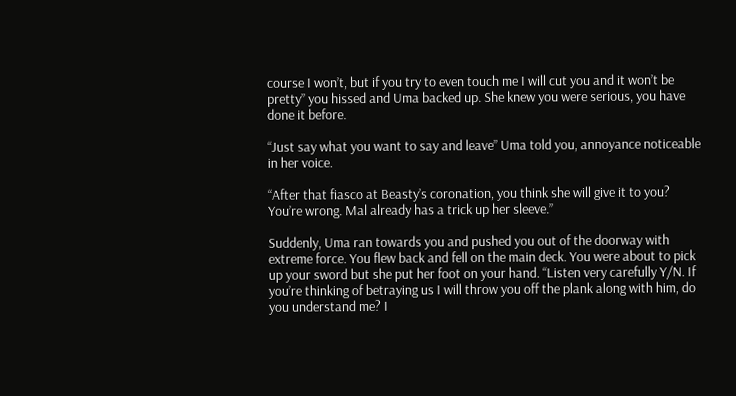course I won’t, but if you try to even touch me I will cut you and it won’t be pretty” you hissed and Uma backed up. She knew you were serious, you have done it before.

“Just say what you want to say and leave” Uma told you, annoyance noticeable in her voice.

“After that fiasco at Beasty’s coronation, you think she will give it to you? You’re wrong. Mal already has a trick up her sleeve.”

Suddenly, Uma ran towards you and pushed you out of the doorway with extreme force. You flew back and fell on the main deck. You were about to pick up your sword but she put her foot on your hand. “Listen very carefully Y/N. If you’re thinking of betraying us I will throw you off the plank along with him, do you understand me? I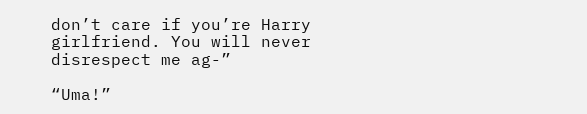don’t care if you’re Harry girlfriend. You will never disrespect me ag-”

“Uma!”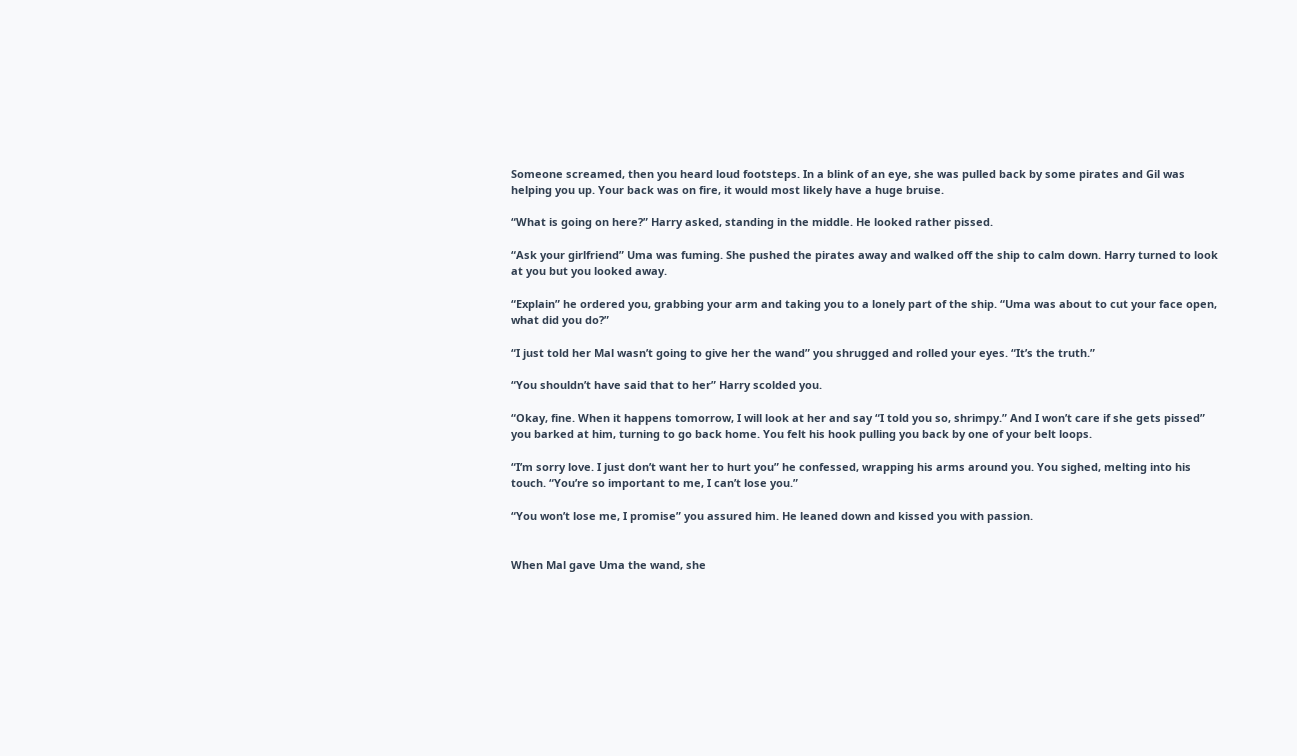Someone screamed, then you heard loud footsteps. In a blink of an eye, she was pulled back by some pirates and Gil was helping you up. Your back was on fire, it would most likely have a huge bruise.

“What is going on here?” Harry asked, standing in the middle. He looked rather pissed.

“Ask your girlfriend” Uma was fuming. She pushed the pirates away and walked off the ship to calm down. Harry turned to look at you but you looked away.

“Explain” he ordered you, grabbing your arm and taking you to a lonely part of the ship. “Uma was about to cut your face open, what did you do?”

“I just told her Mal wasn’t going to give her the wand” you shrugged and rolled your eyes. “It’s the truth.”

“You shouldn’t have said that to her” Harry scolded you.

“Okay, fine. When it happens tomorrow, I will look at her and say “I told you so, shrimpy.” And I won’t care if she gets pissed” you barked at him, turning to go back home. You felt his hook pulling you back by one of your belt loops.

“I’m sorry love. I just don’t want her to hurt you” he confessed, wrapping his arms around you. You sighed, melting into his touch. “You’re so important to me, I can’t lose you.”

“You won’t lose me, I promise” you assured him. He leaned down and kissed you with passion.


When Mal gave Uma the wand, she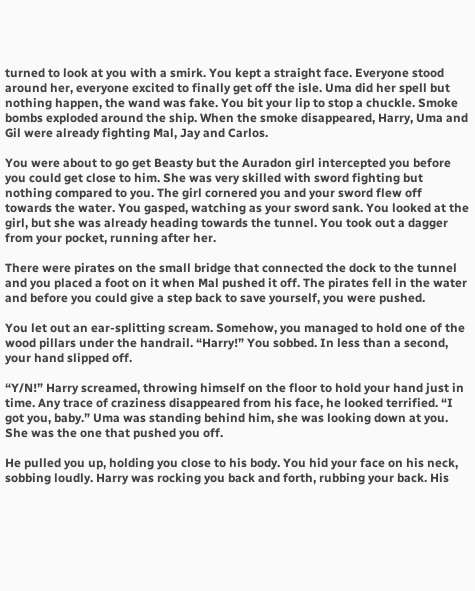turned to look at you with a smirk. You kept a straight face. Everyone stood around her, everyone excited to finally get off the isle. Uma did her spell but nothing happen, the wand was fake. You bit your lip to stop a chuckle. Smoke bombs exploded around the ship. When the smoke disappeared, Harry, Uma and Gil were already fighting Mal, Jay and Carlos.

You were about to go get Beasty but the Auradon girl intercepted you before you could get close to him. She was very skilled with sword fighting but nothing compared to you. The girl cornered you and your sword flew off towards the water. You gasped, watching as your sword sank. You looked at the girl, but she was already heading towards the tunnel. You took out a dagger from your pocket, running after her.

There were pirates on the small bridge that connected the dock to the tunnel and you placed a foot on it when Mal pushed it off. The pirates fell in the water and before you could give a step back to save yourself, you were pushed.

You let out an ear-splitting scream. Somehow, you managed to hold one of the wood pillars under the handrail. “Harry!” You sobbed. In less than a second, your hand slipped off.

“Y/N!” Harry screamed, throwing himself on the floor to hold your hand just in time. Any trace of craziness disappeared from his face, he looked terrified. “I got you, baby.” Uma was standing behind him, she was looking down at you. She was the one that pushed you off.

He pulled you up, holding you close to his body. You hid your face on his neck, sobbing loudly. Harry was rocking you back and forth, rubbing your back. His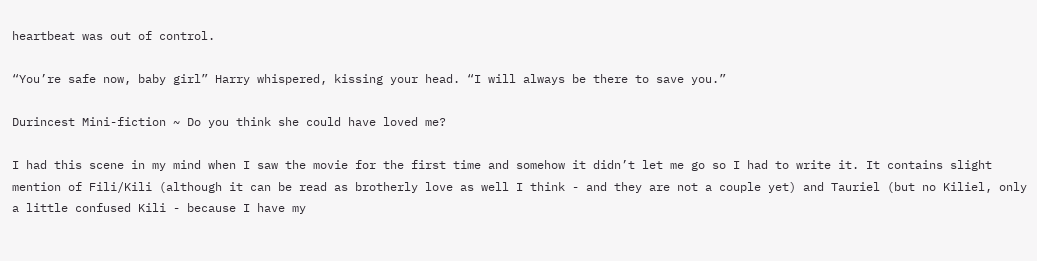heartbeat was out of control.

“You’re safe now, baby girl” Harry whispered, kissing your head. “I will always be there to save you.”

Durincest Mini-fiction ~ Do you think she could have loved me?

I had this scene in my mind when I saw the movie for the first time and somehow it didn’t let me go so I had to write it. It contains slight mention of Fili/Kili (although it can be read as brotherly love as well I think - and they are not a couple yet) and Tauriel (but no Kiliel, only a little confused Kili - because I have my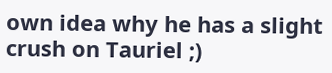own idea why he has a slight crush on Tauriel ;)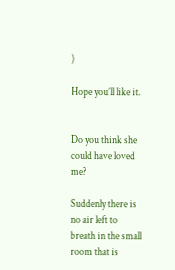)

Hope you’ll like it.


Do you think she could have loved me?

Suddenly there is no air left to breath in the small room that is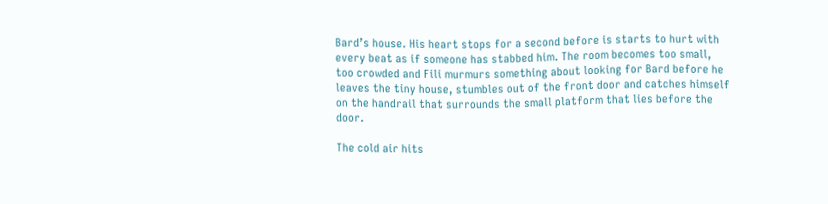Bard’s house. His heart stops for a second before is starts to hurt with every beat as if someone has stabbed him. The room becomes too small, too crowded and Fili murmurs something about looking for Bard before he leaves the tiny house, stumbles out of the front door and catches himself on the handrail that surrounds the small platform that lies before the door.

The cold air hits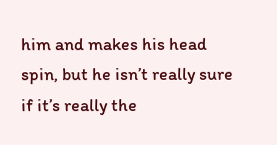him and makes his head spin, but he isn’t really sure if it’s really the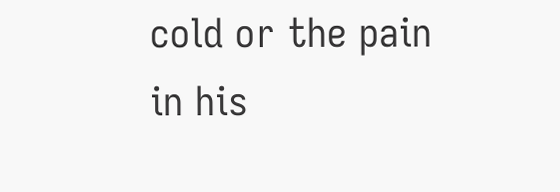cold or the pain in his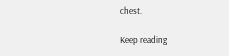chest.

Keep reading